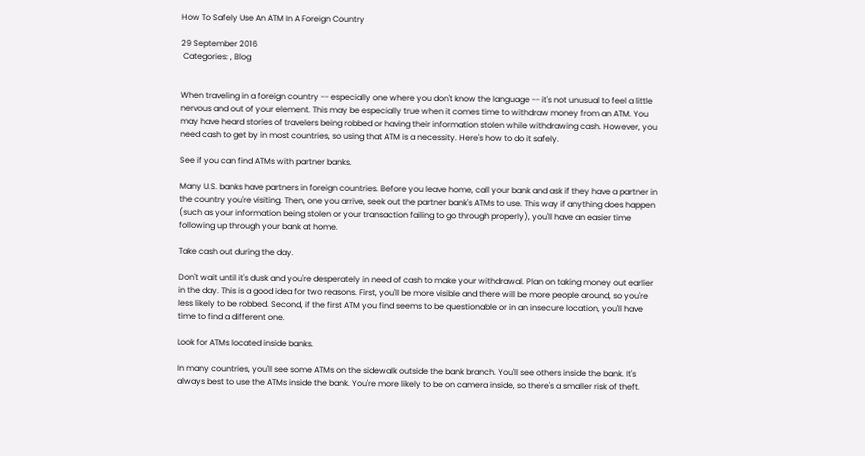How To Safely Use An ATM In A Foreign Country

29 September 2016
 Categories: , Blog


When traveling in a foreign country -- especially one where you don't know the language -- it's not unusual to feel a little nervous and out of your element. This may be especially true when it comes time to withdraw money from an ATM. You may have heard stories of travelers being robbed or having their information stolen while withdrawing cash. However, you need cash to get by in most countries, so using that ATM is a necessity. Here's how to do it safely.

See if you can find ATMs with partner banks.

Many U.S. banks have partners in foreign countries. Before you leave home, call your bank and ask if they have a partner in the country you're visiting. Then, one you arrive, seek out the partner bank's ATMs to use. This way if anything does happen (such as your information being stolen or your transaction failing to go through properly), you'll have an easier time following up through your bank at home.

Take cash out during the day.

Don't wait until it's dusk and you're desperately in need of cash to make your withdrawal. Plan on taking money out earlier in the day. This is a good idea for two reasons. First, you'll be more visible and there will be more people around, so you're less likely to be robbed. Second, if the first ATM you find seems to be questionable or in an insecure location, you'll have time to find a different one.

Look for ATMs located inside banks.

In many countries, you'll see some ATMs on the sidewalk outside the bank branch. You'll see others inside the bank. It's always best to use the ATMs inside the bank. You're more likely to be on camera inside, so there's a smaller risk of theft.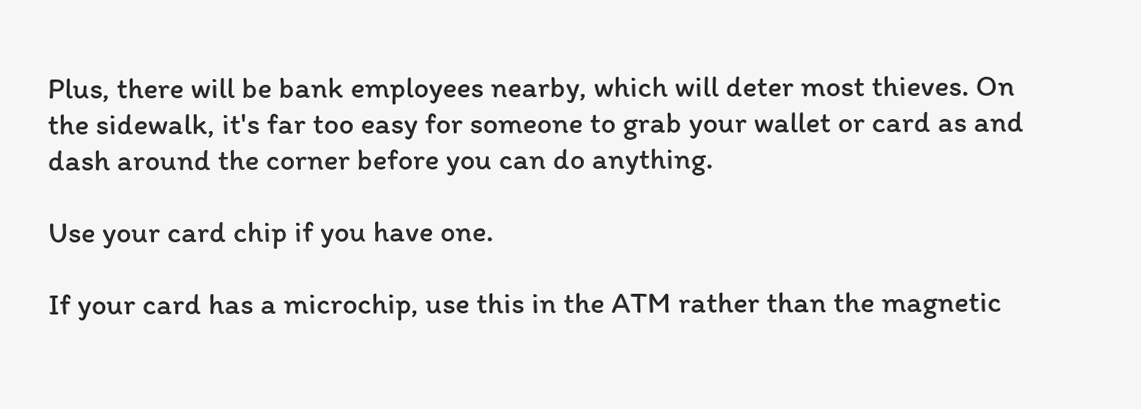Plus, there will be bank employees nearby, which will deter most thieves. On the sidewalk, it's far too easy for someone to grab your wallet or card as and dash around the corner before you can do anything.

Use your card chip if you have one.

If your card has a microchip, use this in the ATM rather than the magnetic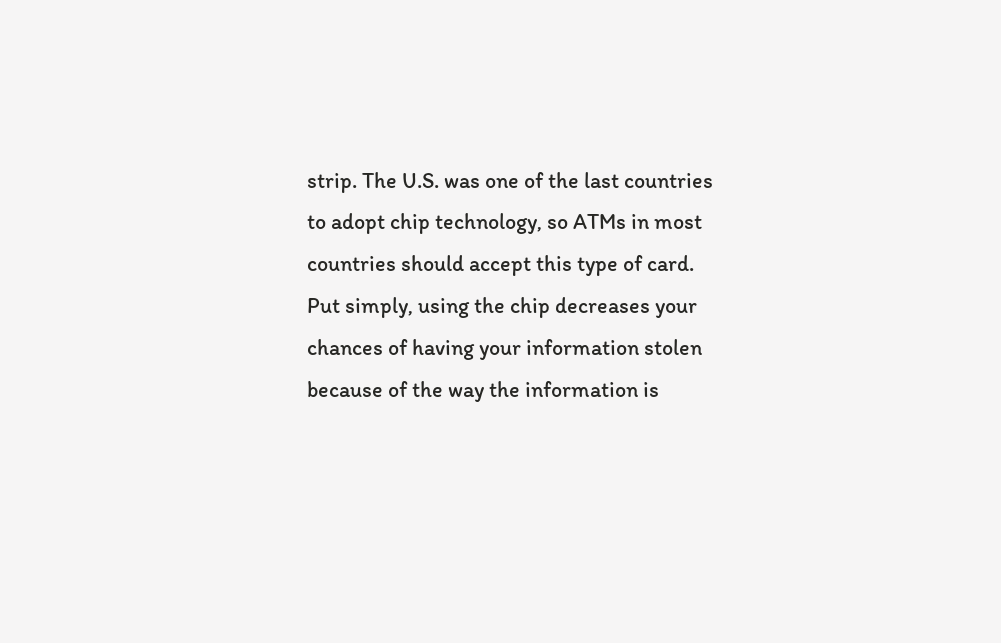strip. The U.S. was one of the last countries to adopt chip technology, so ATMs in most countries should accept this type of card. Put simply, using the chip decreases your chances of having your information stolen because of the way the information is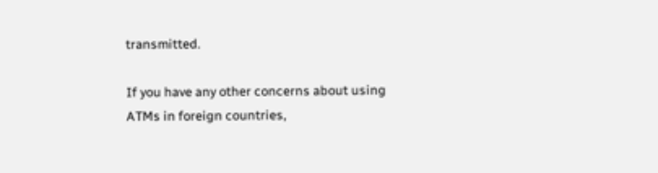transmitted.

If you have any other concerns about using ATMs in foreign countries,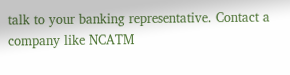talk to your banking representative. Contact a company like NCATM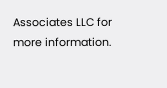Associates LLC for more information.